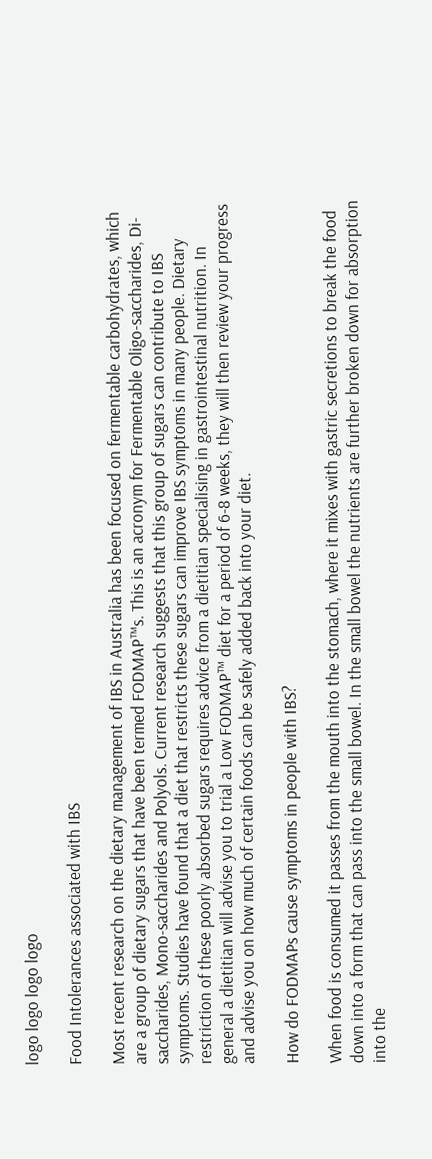logo logo logo logo

Food Intolerances associated with IBS

Most recent research on the dietary management of IBS in Australia has been focused on fermentable carbohydrates, which are a group of dietary sugars that have been termed FODMAP™s. This is an acronym for Fermentable Oligo-saccharides, Di-saccharides, Mono-saccharides and Polyols. Current research suggests that this group of sugars can contribute to IBS symptoms. Studies have found that a diet that restricts these sugars can improve IBS symptoms in many people. Dietary restriction of these poorly absorbed sugars requires advice from a dietitian specialising in gastrointestinal nutrition. In general a dietitian will advise you to trial a Low FODMAP™ diet for a period of 6-8 weeks, they will then review your progress and advise you on how much of certain foods can be safely added back into your diet.

How do FODMAPs cause symptoms in people with IBS?

When food is consumed it passes from the mouth into the stomach, where it mixes with gastric secretions to break the food down into a form that can pass into the small bowel. In the small bowel the nutrients are further broken down for absorption into the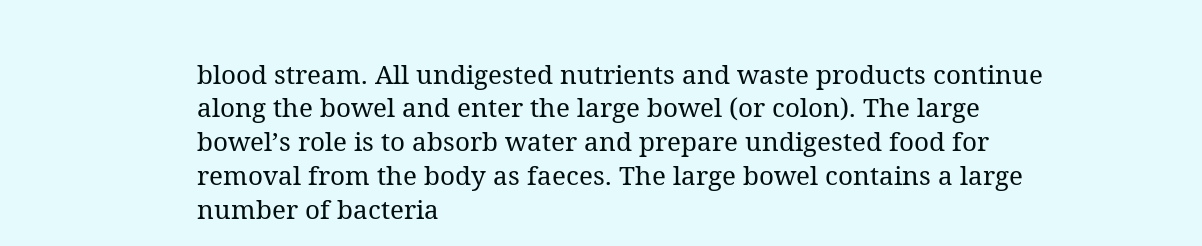blood stream. All undigested nutrients and waste products continue along the bowel and enter the large bowel (or colon). The large bowel’s role is to absorb water and prepare undigested food for removal from the body as faeces. The large bowel contains a large number of bacteria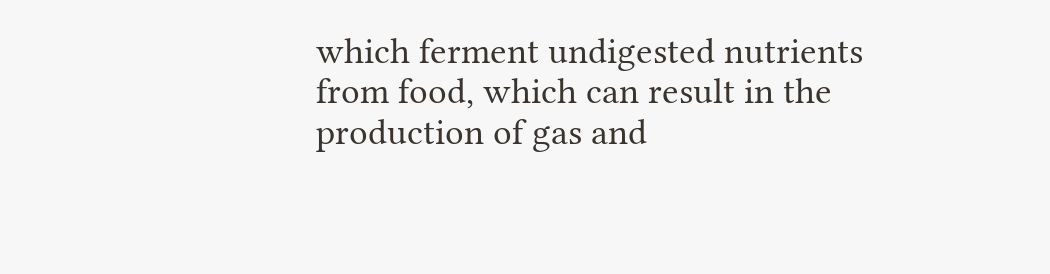which ferment undigested nutrients from food, which can result in the production of gas and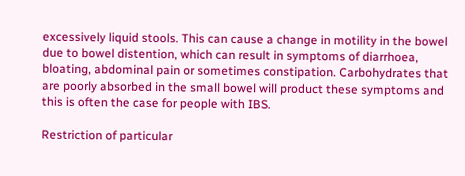excessively liquid stools. This can cause a change in motility in the bowel due to bowel distention, which can result in symptoms of diarrhoea, bloating, abdominal pain or sometimes constipation. Carbohydrates that are poorly absorbed in the small bowel will product these symptoms and this is often the case for people with IBS.

Restriction of particular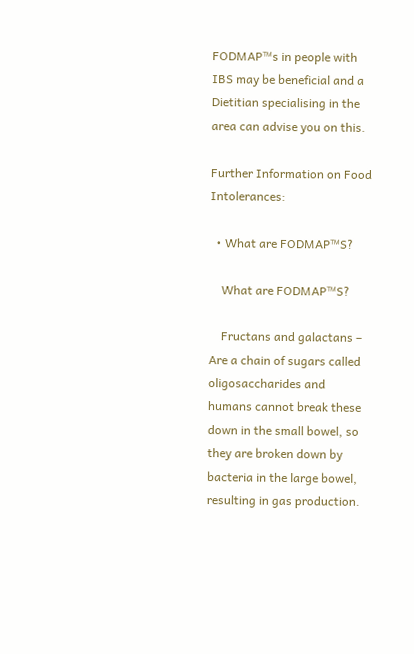FODMAP™s in people with IBS may be beneficial and a Dietitian specialising in the area can advise you on this.

Further Information on Food Intolerances:

  • What are FODMAP™S?

    What are FODMAP™S?

    Fructans and galactans – Are a chain of sugars called oligosaccharides and humans cannot break these down in the small bowel, so they are broken down by bacteria in the large bowel, resulting in gas production.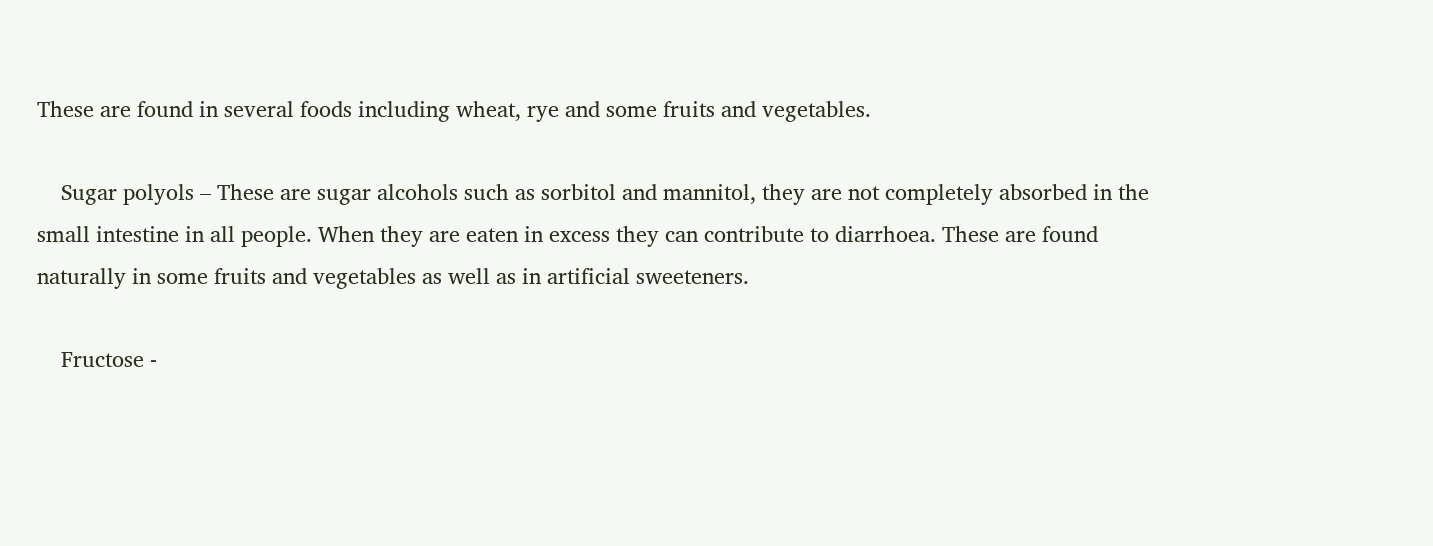These are found in several foods including wheat, rye and some fruits and vegetables.

    Sugar polyols – These are sugar alcohols such as sorbitol and mannitol, they are not completely absorbed in the small intestine in all people. When they are eaten in excess they can contribute to diarrhoea. These are found naturally in some fruits and vegetables as well as in artificial sweeteners.

    Fructose -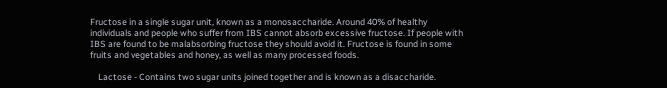Fructose in a single sugar unit, known as a monosaccharide. Around 40% of healthy individuals and people who suffer from IBS cannot absorb excessive fructose. If people with IBS are found to be malabsorbing fructose they should avoid it. Fructose is found in some fruits and vegetables and honey, as well as many processed foods.

    Lactose - Contains two sugar units joined together and is known as a disaccharide.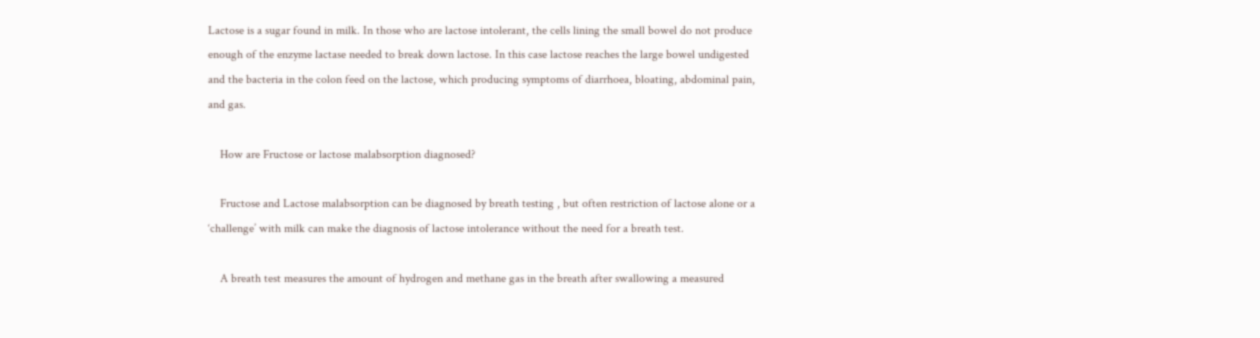Lactose is a sugar found in milk. In those who are lactose intolerant, the cells lining the small bowel do not produce enough of the enzyme lactase needed to break down lactose. In this case lactose reaches the large bowel undigested and the bacteria in the colon feed on the lactose, which producing symptoms of diarrhoea, bloating, abdominal pain, and gas.

    How are Fructose or lactose malabsorption diagnosed?

    Fructose and Lactose malabsorption can be diagnosed by breath testing , but often restriction of lactose alone or a ‘challenge’ with milk can make the diagnosis of lactose intolerance without the need for a breath test.

    A breath test measures the amount of hydrogen and methane gas in the breath after swallowing a measured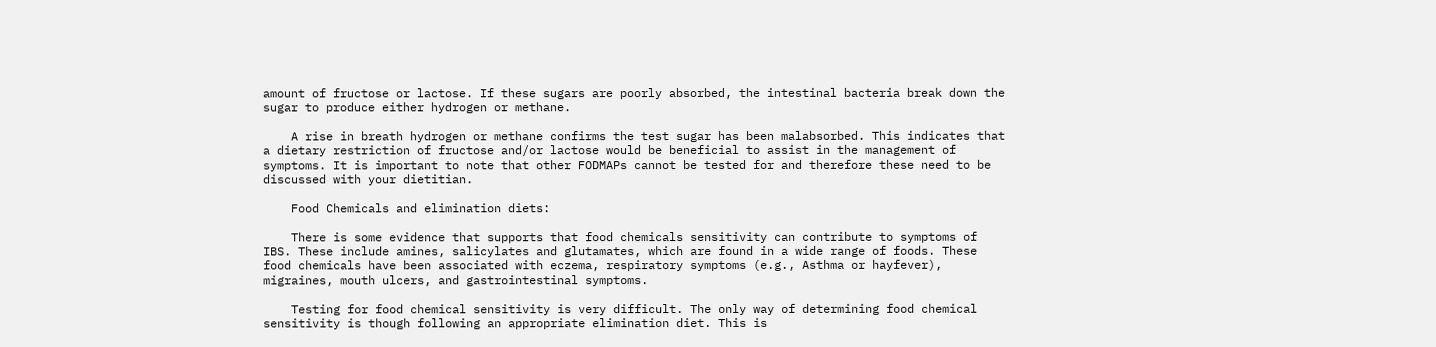amount of fructose or lactose. If these sugars are poorly absorbed, the intestinal bacteria break down the sugar to produce either hydrogen or methane.

    A rise in breath hydrogen or methane confirms the test sugar has been malabsorbed. This indicates that a dietary restriction of fructose and/or lactose would be beneficial to assist in the management of symptoms. It is important to note that other FODMAPs cannot be tested for and therefore these need to be discussed with your dietitian.

    Food Chemicals and elimination diets:

    There is some evidence that supports that food chemicals sensitivity can contribute to symptoms of IBS. These include amines, salicylates and glutamates, which are found in a wide range of foods. These food chemicals have been associated with eczema, respiratory symptoms (e.g., Asthma or hayfever), migraines, mouth ulcers, and gastrointestinal symptoms.

    Testing for food chemical sensitivity is very difficult. The only way of determining food chemical sensitivity is though following an appropriate elimination diet. This is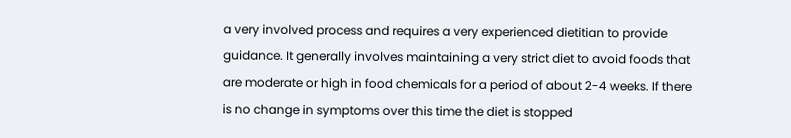a very involved process and requires a very experienced dietitian to provide guidance. It generally involves maintaining a very strict diet to avoid foods that are moderate or high in food chemicals for a period of about 2-4 weeks. If there is no change in symptoms over this time the diet is stopped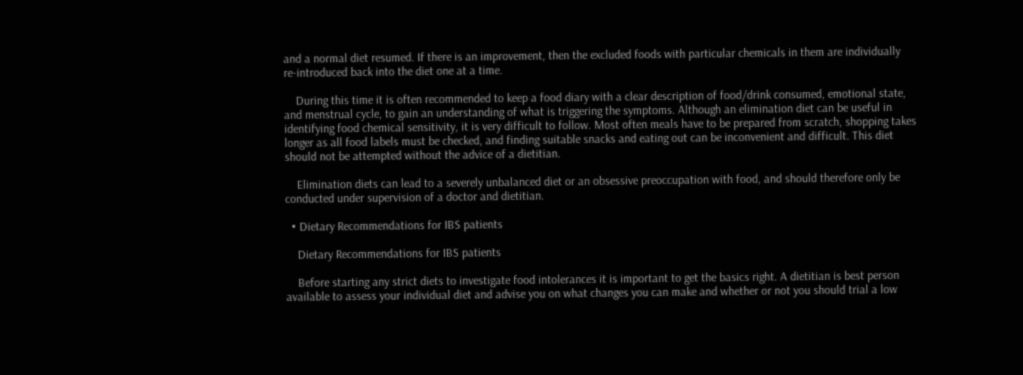and a normal diet resumed. If there is an improvement, then the excluded foods with particular chemicals in them are individually re-introduced back into the diet one at a time.

    During this time it is often recommended to keep a food diary with a clear description of food/drink consumed, emotional state, and menstrual cycle, to gain an understanding of what is triggering the symptoms. Although an elimination diet can be useful in identifying food chemical sensitivity, it is very difficult to follow. Most often meals have to be prepared from scratch, shopping takes longer as all food labels must be checked, and finding suitable snacks and eating out can be inconvenient and difficult. This diet should not be attempted without the advice of a dietitian.

    Elimination diets can lead to a severely unbalanced diet or an obsessive preoccupation with food, and should therefore only be conducted under supervision of a doctor and dietitian.

  • Dietary Recommendations for IBS patients

    Dietary Recommendations for IBS patients

    Before starting any strict diets to investigate food intolerances it is important to get the basics right. A dietitian is best person available to assess your individual diet and advise you on what changes you can make and whether or not you should trial a low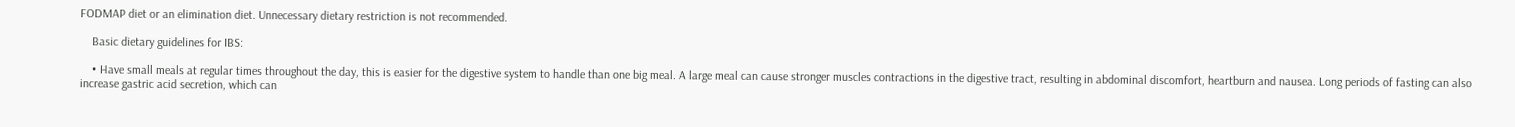FODMAP diet or an elimination diet. Unnecessary dietary restriction is not recommended.

    Basic dietary guidelines for IBS:

    • Have small meals at regular times throughout the day, this is easier for the digestive system to handle than one big meal. A large meal can cause stronger muscles contractions in the digestive tract, resulting in abdominal discomfort, heartburn and nausea. Long periods of fasting can also increase gastric acid secretion, which can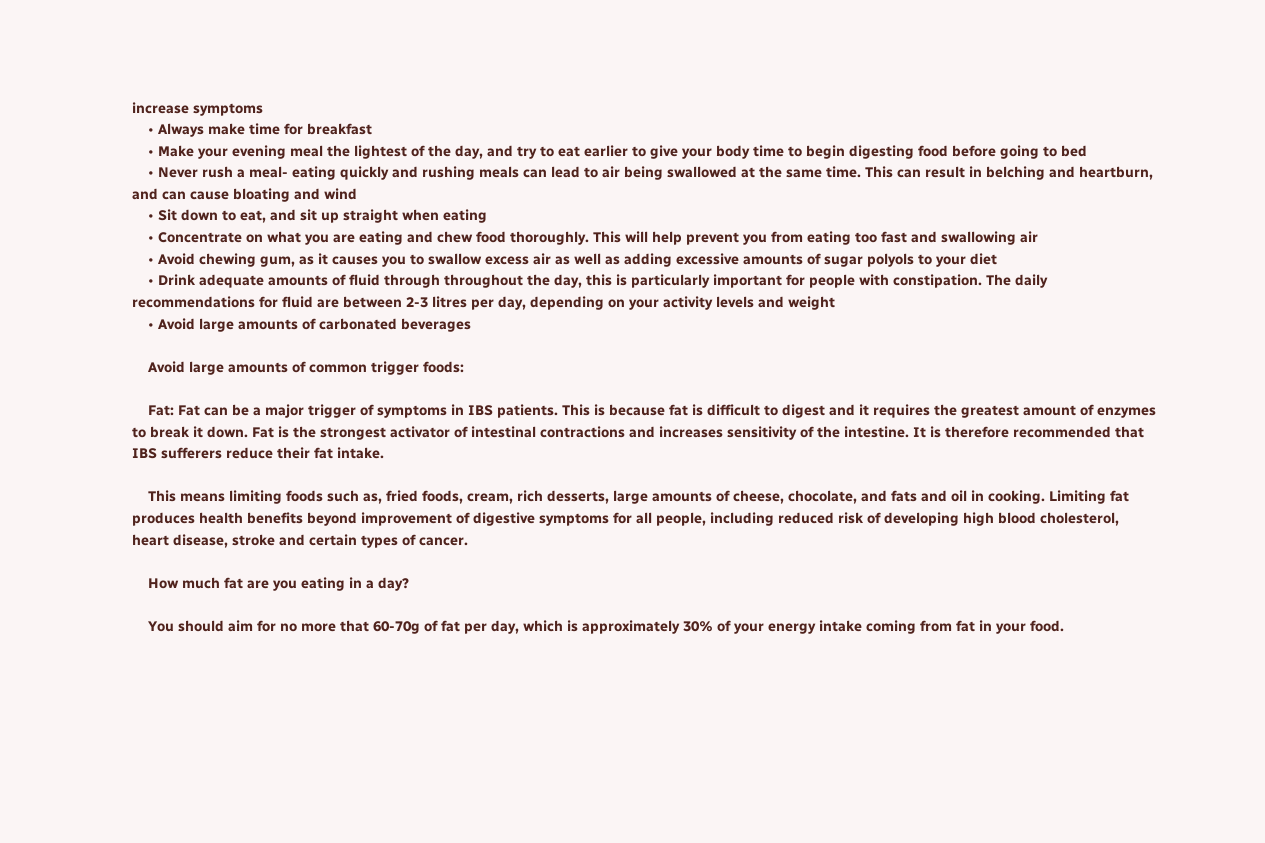increase symptoms
    • Always make time for breakfast
    • Make your evening meal the lightest of the day, and try to eat earlier to give your body time to begin digesting food before going to bed
    • Never rush a meal- eating quickly and rushing meals can lead to air being swallowed at the same time. This can result in belching and heartburn, and can cause bloating and wind
    • Sit down to eat, and sit up straight when eating
    • Concentrate on what you are eating and chew food thoroughly. This will help prevent you from eating too fast and swallowing air
    • Avoid chewing gum, as it causes you to swallow excess air as well as adding excessive amounts of sugar polyols to your diet
    • Drink adequate amounts of fluid through throughout the day, this is particularly important for people with constipation. The daily recommendations for fluid are between 2-3 litres per day, depending on your activity levels and weight
    • Avoid large amounts of carbonated beverages

    Avoid large amounts of common trigger foods:

    Fat: Fat can be a major trigger of symptoms in IBS patients. This is because fat is difficult to digest and it requires the greatest amount of enzymes to break it down. Fat is the strongest activator of intestinal contractions and increases sensitivity of the intestine. It is therefore recommended that IBS sufferers reduce their fat intake.

    This means limiting foods such as, fried foods, cream, rich desserts, large amounts of cheese, chocolate, and fats and oil in cooking. Limiting fat produces health benefits beyond improvement of digestive symptoms for all people, including reduced risk of developing high blood cholesterol, heart disease, stroke and certain types of cancer.

    How much fat are you eating in a day?

    You should aim for no more that 60-70g of fat per day, which is approximately 30% of your energy intake coming from fat in your food.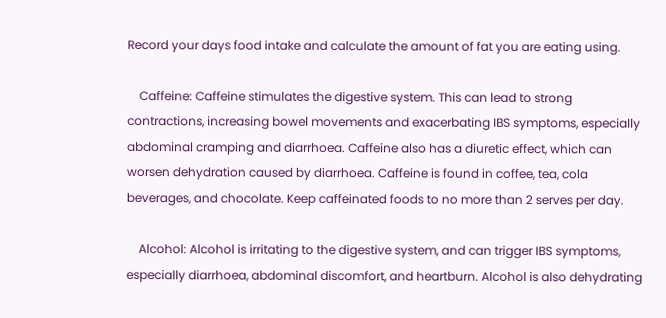Record your days food intake and calculate the amount of fat you are eating using.

    Caffeine: Caffeine stimulates the digestive system. This can lead to strong contractions, increasing bowel movements and exacerbating IBS symptoms, especially abdominal cramping and diarrhoea. Caffeine also has a diuretic effect, which can worsen dehydration caused by diarrhoea. Caffeine is found in coffee, tea, cola beverages, and chocolate. Keep caffeinated foods to no more than 2 serves per day.

    Alcohol: Alcohol is irritating to the digestive system, and can trigger IBS symptoms, especially diarrhoea, abdominal discomfort, and heartburn. Alcohol is also dehydrating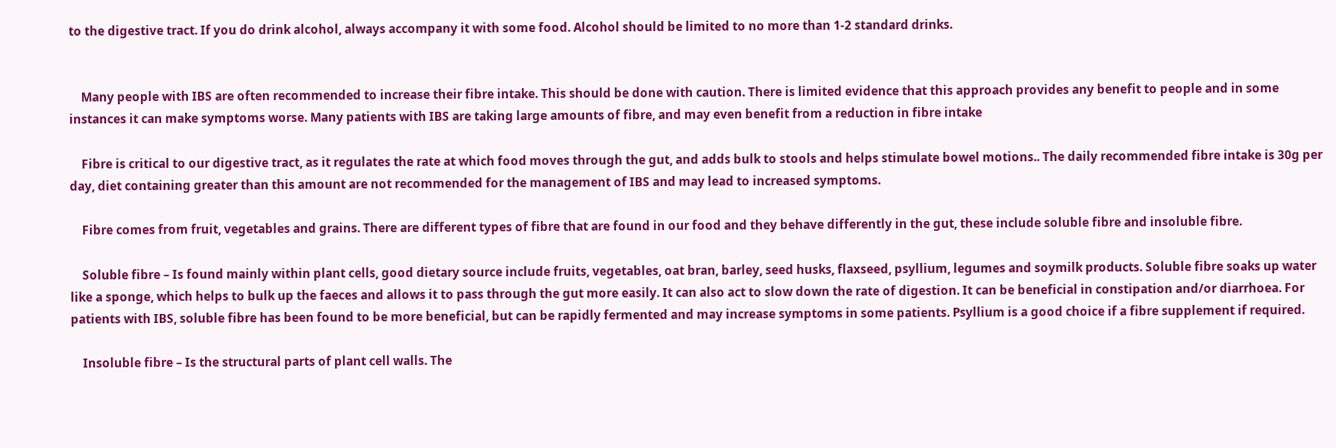to the digestive tract. If you do drink alcohol, always accompany it with some food. Alcohol should be limited to no more than 1-2 standard drinks.


    Many people with IBS are often recommended to increase their fibre intake. This should be done with caution. There is limited evidence that this approach provides any benefit to people and in some instances it can make symptoms worse. Many patients with IBS are taking large amounts of fibre, and may even benefit from a reduction in fibre intake

    Fibre is critical to our digestive tract, as it regulates the rate at which food moves through the gut, and adds bulk to stools and helps stimulate bowel motions.. The daily recommended fibre intake is 30g per day, diet containing greater than this amount are not recommended for the management of IBS and may lead to increased symptoms.

    Fibre comes from fruit, vegetables and grains. There are different types of fibre that are found in our food and they behave differently in the gut, these include soluble fibre and insoluble fibre.

    Soluble fibre – Is found mainly within plant cells, good dietary source include fruits, vegetables, oat bran, barley, seed husks, flaxseed, psyllium, legumes and soymilk products. Soluble fibre soaks up water like a sponge, which helps to bulk up the faeces and allows it to pass through the gut more easily. It can also act to slow down the rate of digestion. It can be beneficial in constipation and/or diarrhoea. For patients with IBS, soluble fibre has been found to be more beneficial, but can be rapidly fermented and may increase symptoms in some patients. Psyllium is a good choice if a fibre supplement if required.

    Insoluble fibre – Is the structural parts of plant cell walls. The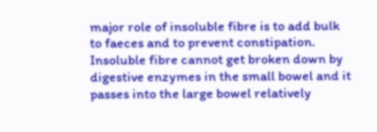major role of insoluble fibre is to add bulk to faeces and to prevent constipation. Insoluble fibre cannot get broken down by digestive enzymes in the small bowel and it passes into the large bowel relatively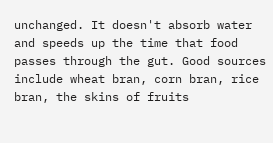unchanged. It doesn't absorb water and speeds up the time that food passes through the gut. Good sources include wheat bran, corn bran, rice bran, the skins of fruits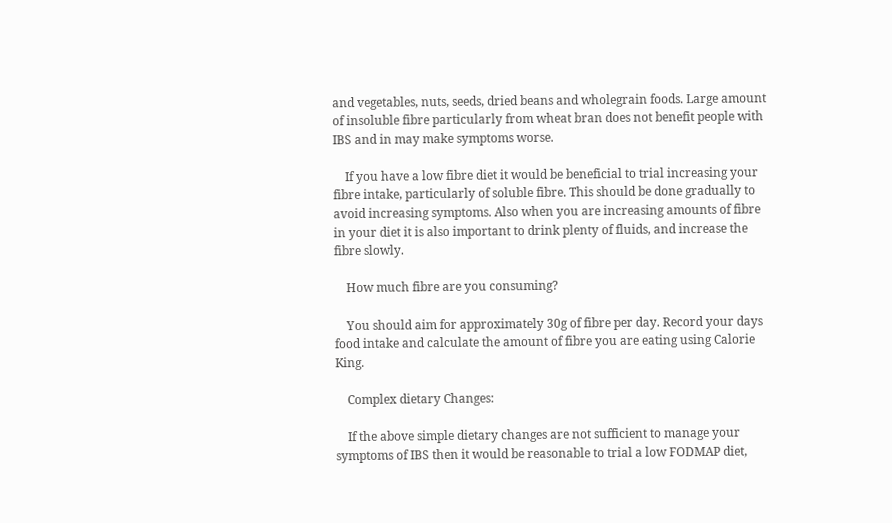and vegetables, nuts, seeds, dried beans and wholegrain foods. Large amount of insoluble fibre particularly from wheat bran does not benefit people with IBS and in may make symptoms worse.

    If you have a low fibre diet it would be beneficial to trial increasing your fibre intake, particularly of soluble fibre. This should be done gradually to avoid increasing symptoms. Also when you are increasing amounts of fibre in your diet it is also important to drink plenty of fluids, and increase the fibre slowly.

    How much fibre are you consuming?

    You should aim for approximately 30g of fibre per day. Record your days food intake and calculate the amount of fibre you are eating using Calorie King.

    Complex dietary Changes:

    If the above simple dietary changes are not sufficient to manage your symptoms of IBS then it would be reasonable to trial a low FODMAP diet,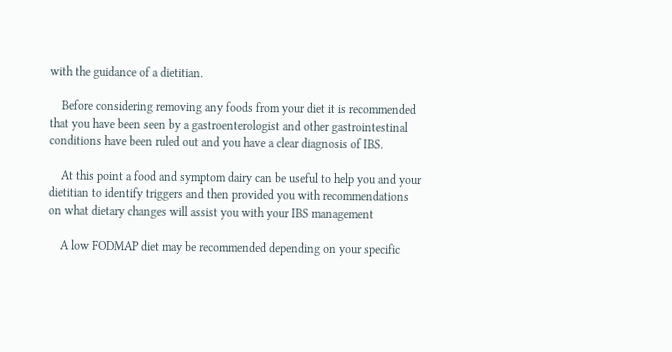with the guidance of a dietitian.

    Before considering removing any foods from your diet it is recommended that you have been seen by a gastroenterologist and other gastrointestinal conditions have been ruled out and you have a clear diagnosis of IBS.

    At this point a food and symptom dairy can be useful to help you and your dietitian to identify triggers and then provided you with recommendations on what dietary changes will assist you with your IBS management

    A low FODMAP diet may be recommended depending on your specific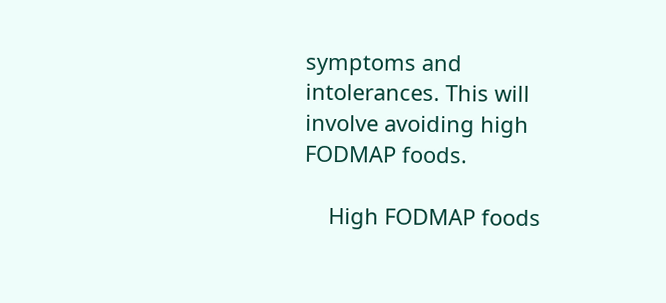symptoms and intolerances. This will involve avoiding high FODMAP foods.

    High FODMAP foods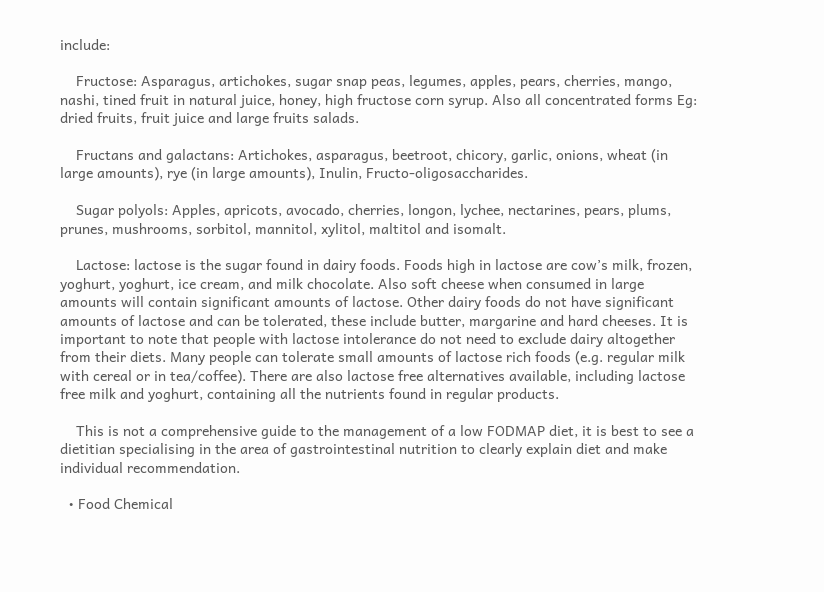include:

    Fructose: Asparagus, artichokes, sugar snap peas, legumes, apples, pears, cherries, mango, nashi, tined fruit in natural juice, honey, high fructose corn syrup. Also all concentrated forms Eg: dried fruits, fruit juice and large fruits salads.

    Fructans and galactans: Artichokes, asparagus, beetroot, chicory, garlic, onions, wheat (in large amounts), rye (in large amounts), Inulin, Fructo-oligosaccharides.

    Sugar polyols: Apples, apricots, avocado, cherries, longon, lychee, nectarines, pears, plums, prunes, mushrooms, sorbitol, mannitol, xylitol, maltitol and isomalt.

    Lactose: lactose is the sugar found in dairy foods. Foods high in lactose are cow’s milk, frozen, yoghurt, yoghurt, ice cream, and milk chocolate. Also soft cheese when consumed in large amounts will contain significant amounts of lactose. Other dairy foods do not have significant amounts of lactose and can be tolerated, these include butter, margarine and hard cheeses. It is important to note that people with lactose intolerance do not need to exclude dairy altogether from their diets. Many people can tolerate small amounts of lactose rich foods (e.g. regular milk with cereal or in tea/coffee). There are also lactose free alternatives available, including lactose free milk and yoghurt, containing all the nutrients found in regular products.

    This is not a comprehensive guide to the management of a low FODMAP diet, it is best to see a dietitian specialising in the area of gastrointestinal nutrition to clearly explain diet and make individual recommendation.

  • Food Chemical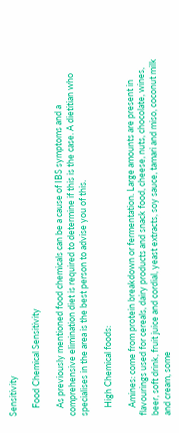Sensitivity

    Food Chemical Sensitivity

    As previously mentioned food chemicals can be a cause of IBS symptoms and a comprehensive elimination diet is required to determine if this is the case. A dietitian who specialises in the area is the best person to advise you of this.

    High Chemical foods:

    Amines: come from protein breakdown or fermentation. Large amounts are present in flavourings used for cereals, dairy products and snack food, cheese, nuts, chocolate, wines, beer, soft drink, fruit juice and cordial, yeast extracts, soy sauce, tamari and miso, coconut milk and cream, some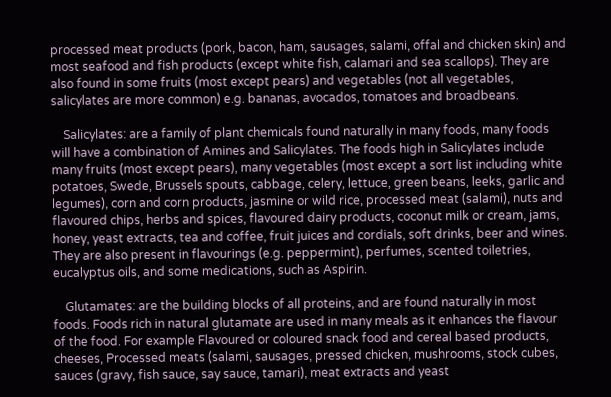processed meat products (pork, bacon, ham, sausages, salami, offal and chicken skin) and most seafood and fish products (except white fish, calamari and sea scallops). They are also found in some fruits (most except pears) and vegetables (not all vegetables, salicylates are more common) e.g. bananas, avocados, tomatoes and broadbeans.

    Salicylates: are a family of plant chemicals found naturally in many foods, many foods will have a combination of Amines and Salicylates. The foods high in Salicylates include many fruits (most except pears), many vegetables (most except a sort list including white potatoes, Swede, Brussels spouts, cabbage, celery, lettuce, green beans, leeks, garlic and legumes), corn and corn products, jasmine or wild rice, processed meat (salami), nuts and flavoured chips, herbs and spices, flavoured dairy products, coconut milk or cream, jams, honey, yeast extracts, tea and coffee, fruit juices and cordials, soft drinks, beer and wines. They are also present in flavourings (e.g. peppermint), perfumes, scented toiletries, eucalyptus oils, and some medications, such as Aspirin.

    Glutamates: are the building blocks of all proteins, and are found naturally in most foods. Foods rich in natural glutamate are used in many meals as it enhances the flavour of the food. For example Flavoured or coloured snack food and cereal based products, cheeses, Processed meats (salami, sausages, pressed chicken, mushrooms, stock cubes, sauces (gravy, fish sauce, say sauce, tamari), meat extracts and yeast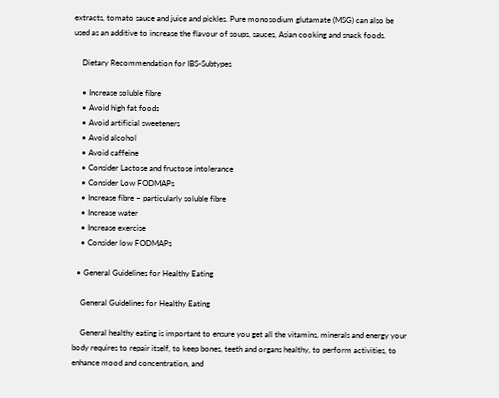extracts, tomato sauce and juice and pickles. Pure monosodium glutamate (MSG) can also be used as an additive to increase the flavour of soups, sauces, Asian cooking and snack foods.

    Dietary Recommendation for IBS-Subtypes

    • Increase soluble fibre
    • Avoid high fat foods
    • Avoid artificial sweeteners
    • Avoid alcohol
    • Avoid caffeine
    • Consider Lactose and fructose intolerance
    • Consider Low FODMAPs
    • Increase fibre – particularly soluble fibre
    • Increase water
    • Increase exercise
    • Consider low FODMAPs

  • General Guidelines for Healthy Eating

    General Guidelines for Healthy Eating

    General healthy eating is important to ensure you get all the vitamins, minerals and energy your body requires to repair itself, to keep bones, teeth and organs healthy, to perform activities, to enhance mood and concentration, and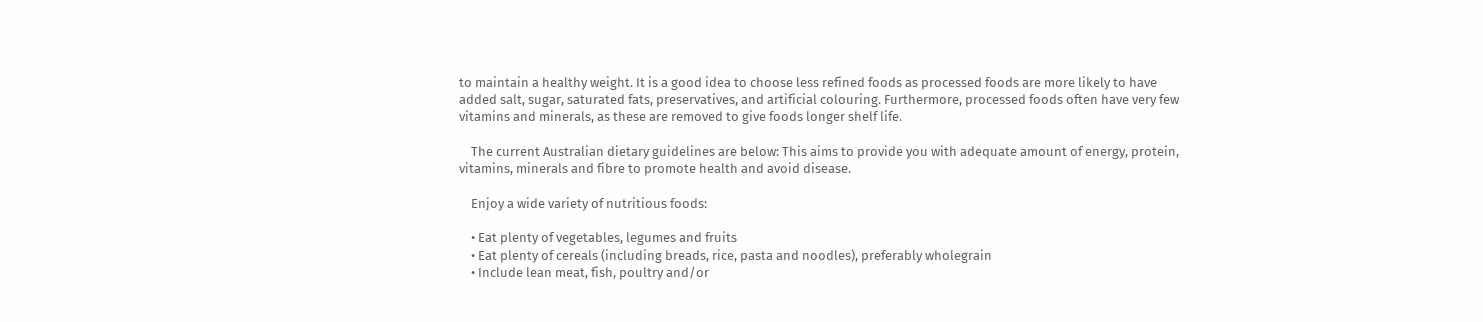to maintain a healthy weight. It is a good idea to choose less refined foods as processed foods are more likely to have added salt, sugar, saturated fats, preservatives, and artificial colouring. Furthermore, processed foods often have very few vitamins and minerals, as these are removed to give foods longer shelf life.

    The current Australian dietary guidelines are below: This aims to provide you with adequate amount of energy, protein, vitamins, minerals and fibre to promote health and avoid disease.

    Enjoy a wide variety of nutritious foods:

    • Eat plenty of vegetables, legumes and fruits
    • Eat plenty of cereals (including breads, rice, pasta and noodles), preferably wholegrain
    • Include lean meat, fish, poultry and/or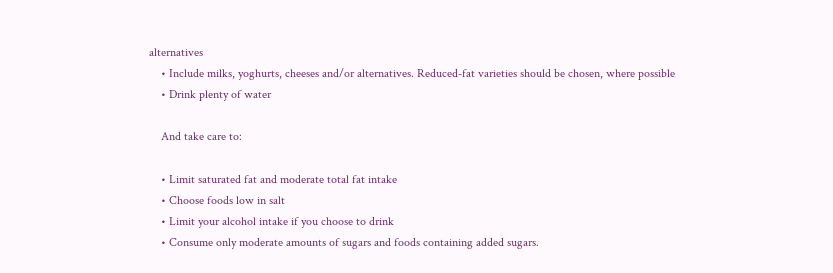alternatives
    • Include milks, yoghurts, cheeses and/or alternatives. Reduced-fat varieties should be chosen, where possible
    • Drink plenty of water

    And take care to:

    • Limit saturated fat and moderate total fat intake
    • Choose foods low in salt
    • Limit your alcohol intake if you choose to drink
    • Consume only moderate amounts of sugars and foods containing added sugars.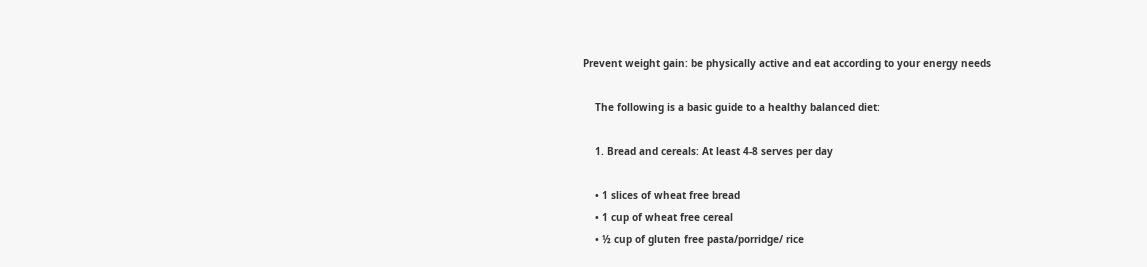Prevent weight gain: be physically active and eat according to your energy needs

    The following is a basic guide to a healthy balanced diet:

    1. Bread and cereals: At least 4-8 serves per day

    • 1 slices of wheat free bread
    • 1 cup of wheat free cereal
    • ½ cup of gluten free pasta/porridge/ rice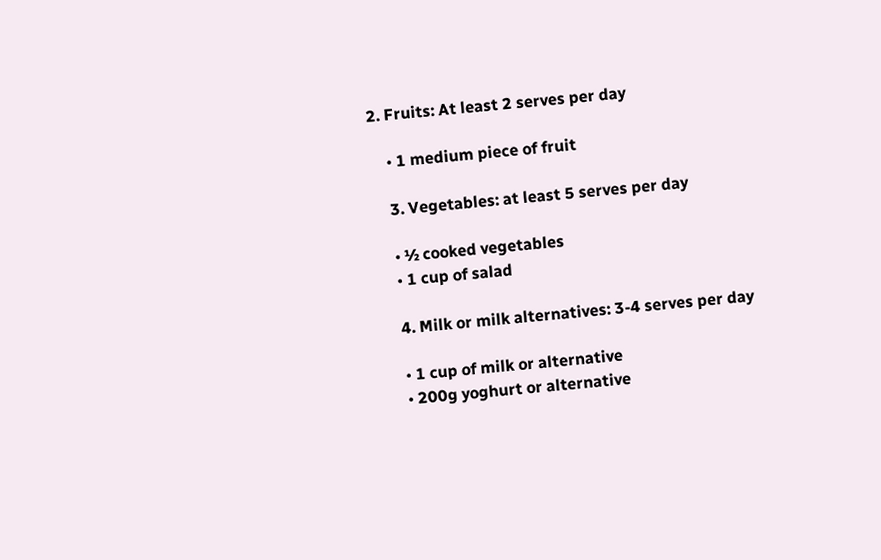2. Fruits: At least 2 serves per day

    • 1 medium piece of fruit

    3. Vegetables: at least 5 serves per day

    • ½ cooked vegetables
    • 1 cup of salad

    4. Milk or milk alternatives: 3-4 serves per day

    • 1 cup of milk or alternative
    • 200g yoghurt or alternative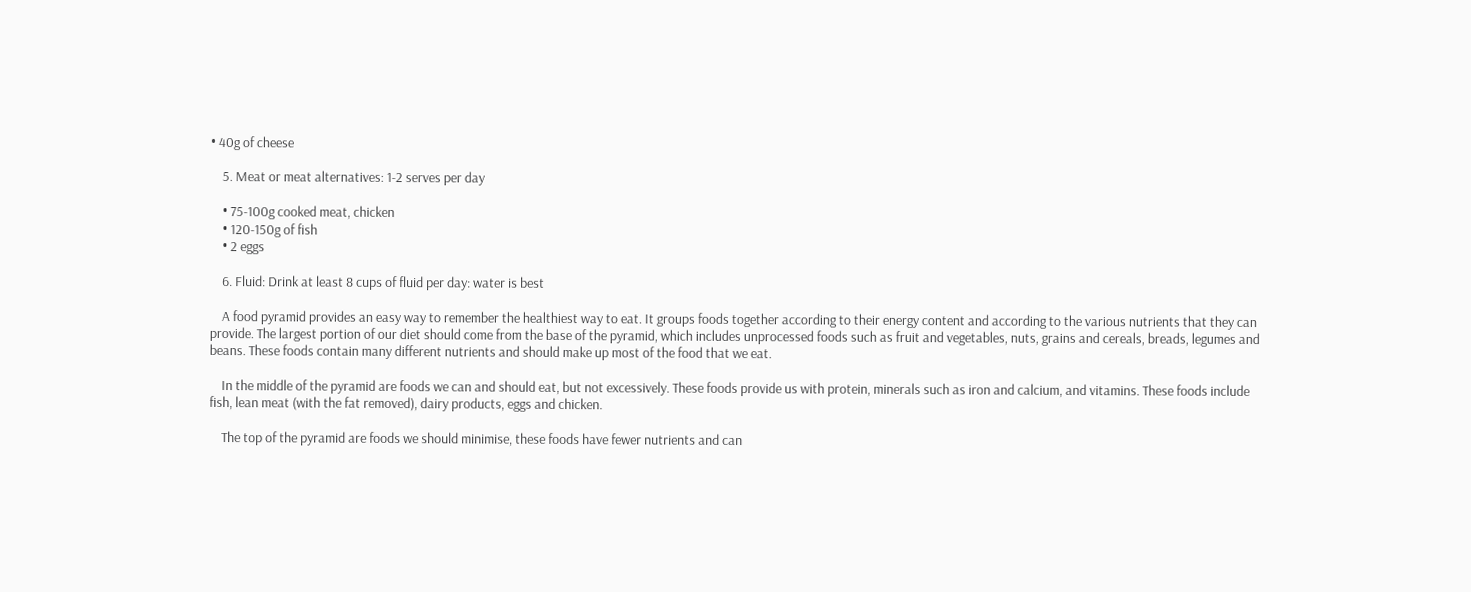• 40g of cheese

    5. Meat or meat alternatives: 1-2 serves per day

    • 75-100g cooked meat, chicken
    • 120-150g of fish
    • 2 eggs

    6. Fluid: Drink at least 8 cups of fluid per day: water is best

    A food pyramid provides an easy way to remember the healthiest way to eat. It groups foods together according to their energy content and according to the various nutrients that they can provide. The largest portion of our diet should come from the base of the pyramid, which includes unprocessed foods such as fruit and vegetables, nuts, grains and cereals, breads, legumes and beans. These foods contain many different nutrients and should make up most of the food that we eat.

    In the middle of the pyramid are foods we can and should eat, but not excessively. These foods provide us with protein, minerals such as iron and calcium, and vitamins. These foods include fish, lean meat (with the fat removed), dairy products, eggs and chicken.

    The top of the pyramid are foods we should minimise, these foods have fewer nutrients and can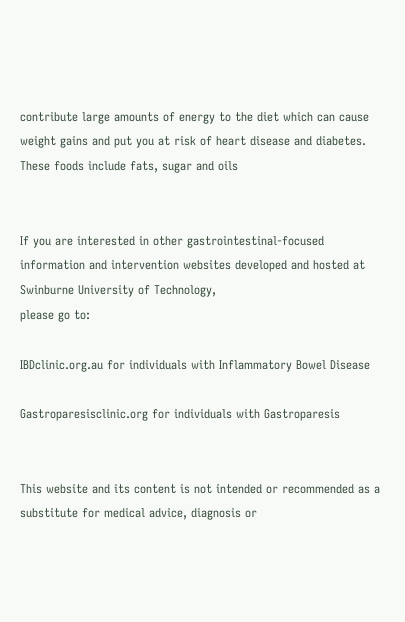contribute large amounts of energy to the diet which can cause weight gains and put you at risk of heart disease and diabetes. These foods include fats, sugar and oils


If you are interested in other gastrointestinal-focused information and intervention websites developed and hosted at
Swinburne University of Technology,
please go to:

IBDclinic.org.au for individuals with Inflammatory Bowel Disease

Gastroparesisclinic.org for individuals with Gastroparesis


This website and its content is not intended or recommended as a substitute for medical advice, diagnosis or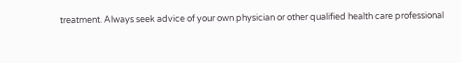treatment. Always seek advice of your own physician or other qualified health care professional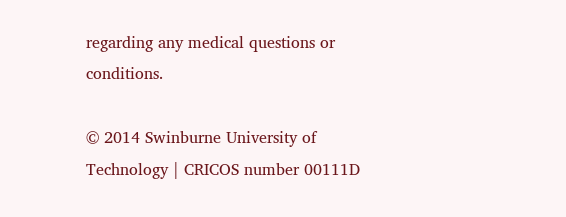regarding any medical questions or conditions.

© 2014 Swinburne University of Technology | CRICOS number 00111D